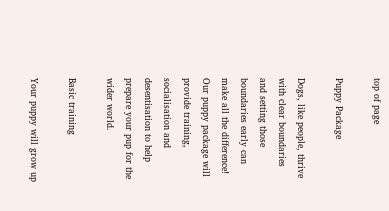top of page

Puppy Package

Dogs, like people, thrive with clear boundaries and setting those boundaries early can make all the difference! Our puppy package will provide training, socialisation and desentisation to help prepare your pup for the wider world.

Basic training

Your puppy will grow up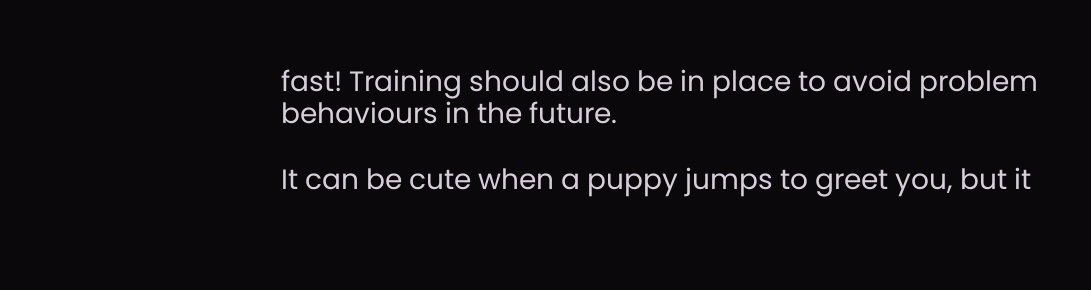fast! Training should also be in place to avoid problem behaviours in the future.

It can be cute when a puppy jumps to greet you, but it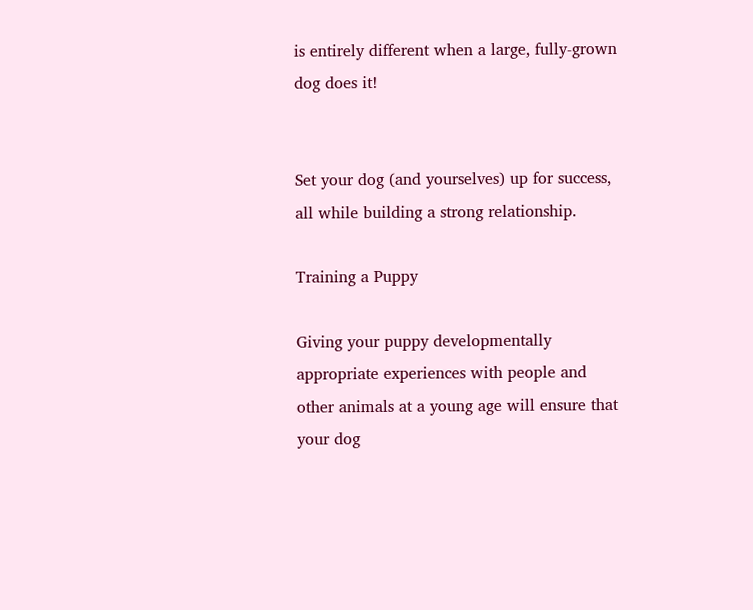is entirely different when a large, fully-grown dog does it!


Set your dog (and yourselves) up for success, all while building a strong relationship.

Training a Puppy

Giving your puppy developmentally appropriate experiences with people and other animals at a young age will ensure that your dog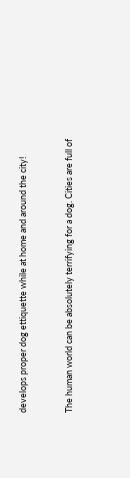develops proper dog ettiquette while at home and around the city!


The human world can be absolutely terrifying for a dog. Cities are full of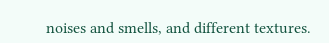noises and smells, and different textures.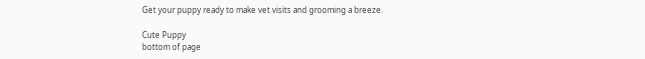Get your puppy ready to make vet visits and grooming a breeze.

Cute Puppy
bottom of page